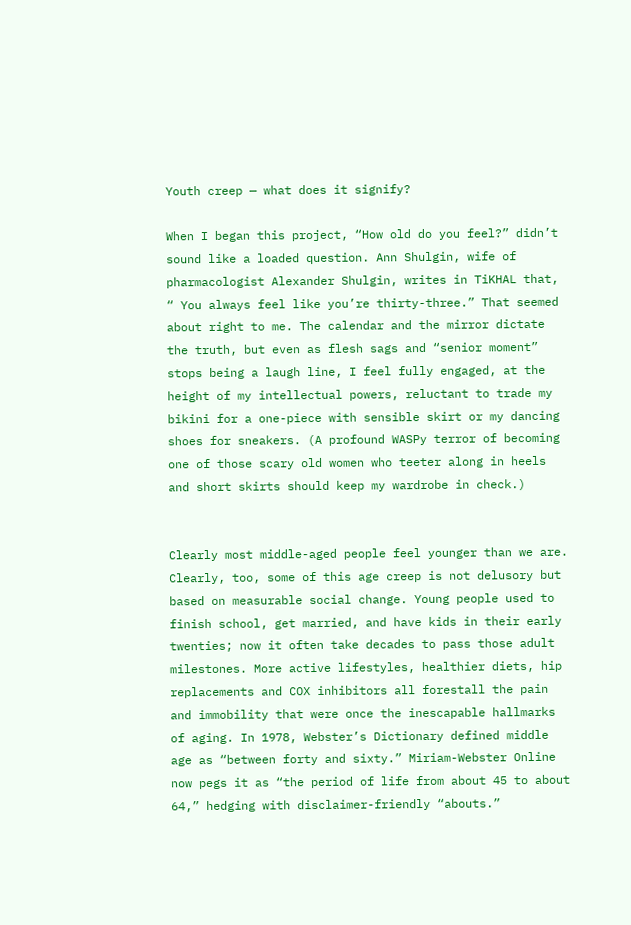Youth creep — what does it signify?

When I began this project, “How old do you feel?” didn’t sound like a loaded question. Ann Shulgin, wife of pharmacologist Alexander Shulgin, writes in TiKHAL that, “ You always feel like you’re thirty-three.” That seemed about right to me. The calendar and the mirror dictate the truth, but even as flesh sags and “senior moment” stops being a laugh line, I feel fully engaged, at the height of my intellectual powers, reluctant to trade my bikini for a one-piece with sensible skirt or my dancing shoes for sneakers. (A profound WASPy terror of becoming one of those scary old women who teeter along in heels and short skirts should keep my wardrobe in check.)


Clearly most middle-aged people feel younger than we are. Clearly, too, some of this age creep is not delusory but based on measurable social change. Young people used to finish school, get married, and have kids in their early twenties; now it often take decades to pass those adult milestones. More active lifestyles, healthier diets, hip replacements and COX inhibitors all forestall the pain and immobility that were once the inescapable hallmarks of aging. In 1978, Webster’s Dictionary defined middle age as “between forty and sixty.” Miriam-Webster Online now pegs it as “the period of life from about 45 to about 64,” hedging with disclaimer-friendly “abouts.”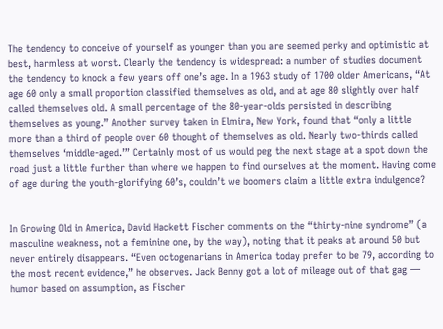The tendency to conceive of yourself as younger than you are seemed perky and optimistic at best, harmless at worst. Clearly the tendency is widespread: a number of studies document the tendency to knock a few years off one’s age. In a 1963 study of 1700 older Americans, “At age 60 only a small proportion classified themselves as old, and at age 80 slightly over half called themselves old. A small percentage of the 80-year-olds persisted in describing themselves as young.” Another survey taken in Elmira, New York, found that “only a little more than a third of people over 60 thought of themselves as old. Nearly two-thirds called themselves ‘middle-aged.’” Certainly most of us would peg the next stage at a spot down the road just a little further than where we happen to find ourselves at the moment. Having come of age during the youth-glorifying 60’s, couldn’t we boomers claim a little extra indulgence?


In Growing Old in America, David Hackett Fischer comments on the “thirty-nine syndrome” (a masculine weakness, not a feminine one, by the way), noting that it peaks at around 50 but never entirely disappears. “Even octogenarians in America today prefer to be 79, according to the most recent evidence,” he observes. Jack Benny got a lot of mileage out of that gag — humor based on assumption, as Fischer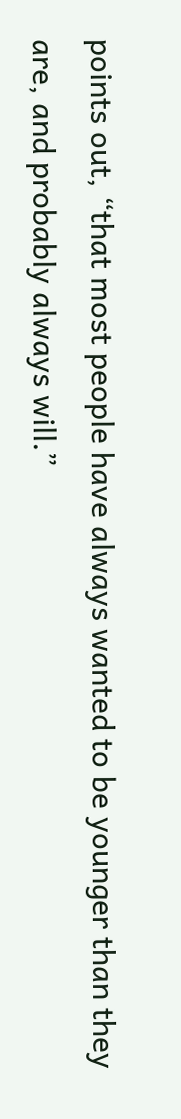points out, “that most people have always wanted to be younger than they are, and probably always will.”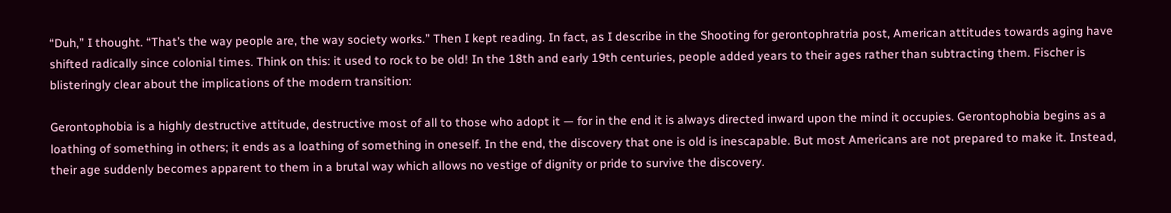“Duh,” I thought. “That’s the way people are, the way society works.” Then I kept reading. In fact, as I describe in the Shooting for gerontophratria post, American attitudes towards aging have shifted radically since colonial times. Think on this: it used to rock to be old! In the 18th and early 19th centuries, people added years to their ages rather than subtracting them. Fischer is blisteringly clear about the implications of the modern transition:

Gerontophobia is a highly destructive attitude, destructive most of all to those who adopt it — for in the end it is always directed inward upon the mind it occupies. Gerontophobia begins as a loathing of something in others; it ends as a loathing of something in oneself. In the end, the discovery that one is old is inescapable. But most Americans are not prepared to make it. Instead, their age suddenly becomes apparent to them in a brutal way which allows no vestige of dignity or pride to survive the discovery.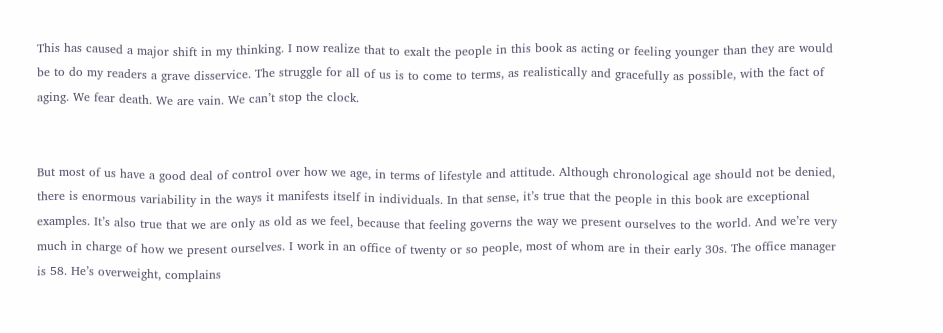This has caused a major shift in my thinking. I now realize that to exalt the people in this book as acting or feeling younger than they are would be to do my readers a grave disservice. The struggle for all of us is to come to terms, as realistically and gracefully as possible, with the fact of aging. We fear death. We are vain. We can’t stop the clock.


But most of us have a good deal of control over how we age, in terms of lifestyle and attitude. Although chronological age should not be denied, there is enormous variability in the ways it manifests itself in individuals. In that sense, it’s true that the people in this book are exceptional examples. It’s also true that we are only as old as we feel, because that feeling governs the way we present ourselves to the world. And we’re very much in charge of how we present ourselves. I work in an office of twenty or so people, most of whom are in their early 30s. The office manager is 58. He’s overweight, complains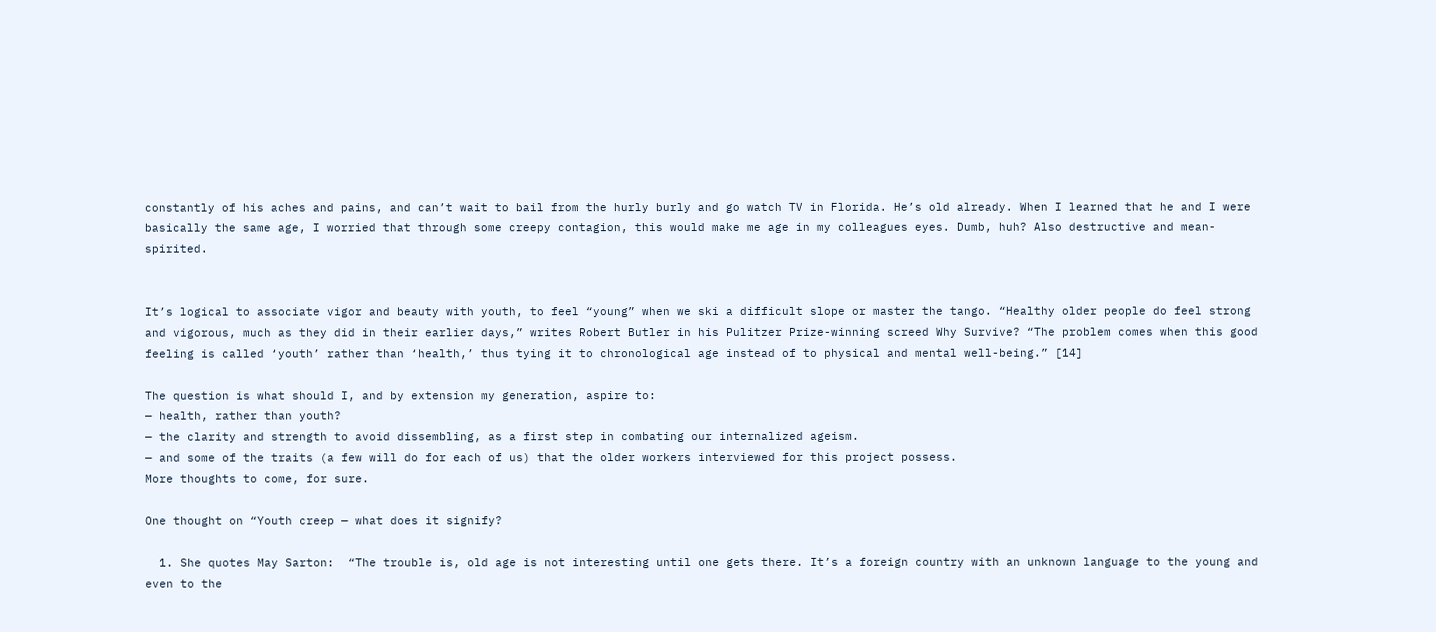constantly of his aches and pains, and can’t wait to bail from the hurly burly and go watch TV in Florida. He’s old already. When I learned that he and I were basically the same age, I worried that through some creepy contagion, this would make me age in my colleagues eyes. Dumb, huh? Also destructive and mean-spirited.


It’s logical to associate vigor and beauty with youth, to feel “young” when we ski a difficult slope or master the tango. “Healthy older people do feel strong and vigorous, much as they did in their earlier days,” writes Robert Butler in his Pulitzer Prize-winning screed Why Survive? “The problem comes when this good feeling is called ‘youth’ rather than ‘health,’ thus tying it to chronological age instead of to physical and mental well-being.” [14]

The question is what should I, and by extension my generation, aspire to:
— health, rather than youth?
— the clarity and strength to avoid dissembling, as a first step in combating our internalized ageism.
— and some of the traits (a few will do for each of us) that the older workers interviewed for this project possess.
More thoughts to come, for sure.

One thought on “Youth creep — what does it signify?

  1. She quotes May Sarton:  “The trouble is, old age is not interesting until one gets there. It’s a foreign country with an unknown language to the young and even to the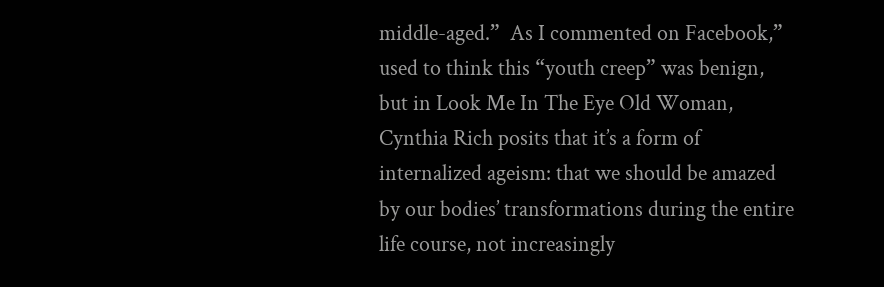middle-aged.”  As I commented on Facebook,” used to think this “youth creep” was benign, but in Look Me In The Eye Old Woman, Cynthia Rich posits that it’s a form of internalized ageism: that we should be amazed by our bodies’ transformations during the entire life course, not increasingly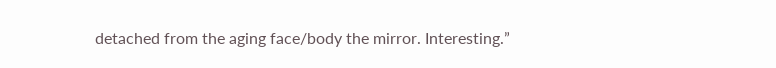detached from the aging face/body the mirror. Interesting.”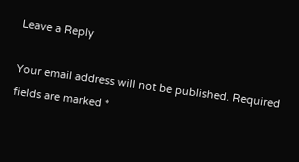Leave a Reply

Your email address will not be published. Required fields are marked *